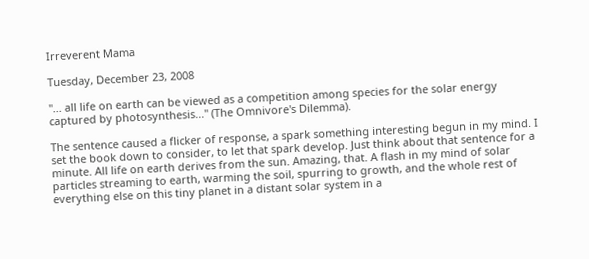Irreverent Mama

Tuesday, December 23, 2008

"... all life on earth can be viewed as a competition among species for the solar energy captured by photosynthesis..." (The Omnivore's Dilemma).

The sentence caused a flicker of response, a spark something interesting begun in my mind. I set the book down to consider, to let that spark develop. Just think about that sentence for a minute. All life on earth derives from the sun. Amazing, that. A flash in my mind of solar particles streaming to earth, warming the soil, spurring to growth, and the whole rest of everything else on this tiny planet in a distant solar system in a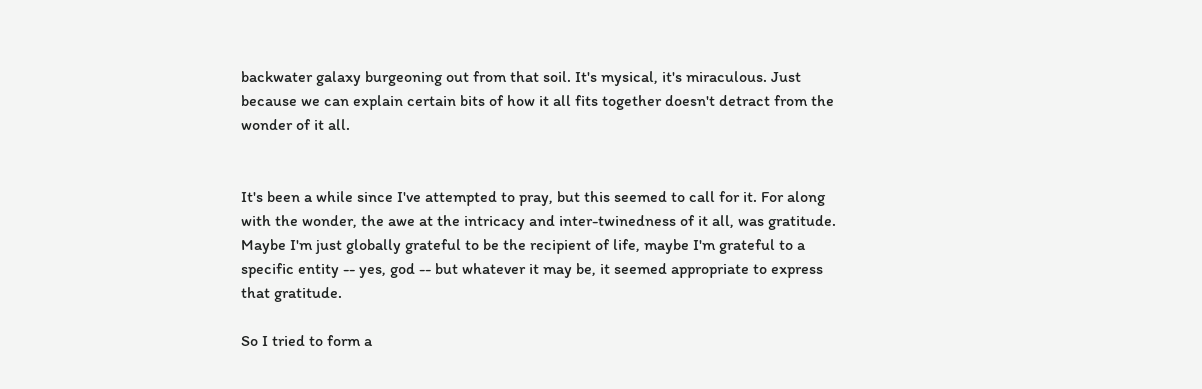backwater galaxy burgeoning out from that soil. It's mysical, it's miraculous. Just because we can explain certain bits of how it all fits together doesn't detract from the wonder of it all.


It's been a while since I've attempted to pray, but this seemed to call for it. For along with the wonder, the awe at the intricacy and inter-twinedness of it all, was gratitude. Maybe I'm just globally grateful to be the recipient of life, maybe I'm grateful to a specific entity -- yes, god -- but whatever it may be, it seemed appropriate to express that gratitude.

So I tried to form a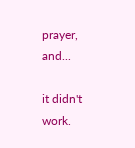prayer, and...

it didn't work.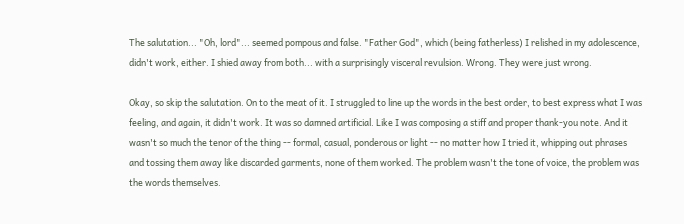The salutation... "Oh, lord"... seemed pompous and false. "Father God", which (being fatherless) I relished in my adolescence, didn't work, either. I shied away from both... with a surprisingly visceral revulsion. Wrong. They were just wrong.

Okay, so skip the salutation. On to the meat of it. I struggled to line up the words in the best order, to best express what I was feeling, and again, it didn't work. It was so damned artificial. Like I was composing a stiff and proper thank-you note. And it wasn't so much the tenor of the thing -- formal, casual, ponderous or light -- no matter how I tried it, whipping out phrases and tossing them away like discarded garments, none of them worked. The problem wasn't the tone of voice, the problem was the words themselves.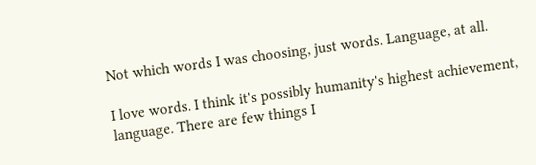Not which words I was choosing, just words. Language, at all.

I love words. I think it's possibly humanity's highest achievement, language. There are few things I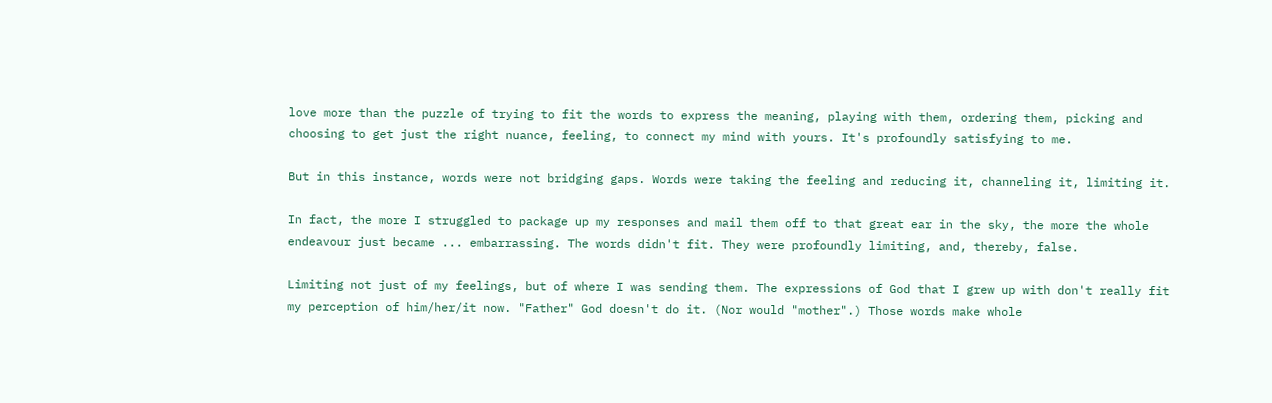love more than the puzzle of trying to fit the words to express the meaning, playing with them, ordering them, picking and choosing to get just the right nuance, feeling, to connect my mind with yours. It's profoundly satisfying to me.

But in this instance, words were not bridging gaps. Words were taking the feeling and reducing it, channeling it, limiting it.

In fact, the more I struggled to package up my responses and mail them off to that great ear in the sky, the more the whole endeavour just became ... embarrassing. The words didn't fit. They were profoundly limiting, and, thereby, false.

Limiting not just of my feelings, but of where I was sending them. The expressions of God that I grew up with don't really fit my perception of him/her/it now. "Father" God doesn't do it. (Nor would "mother".) Those words make whole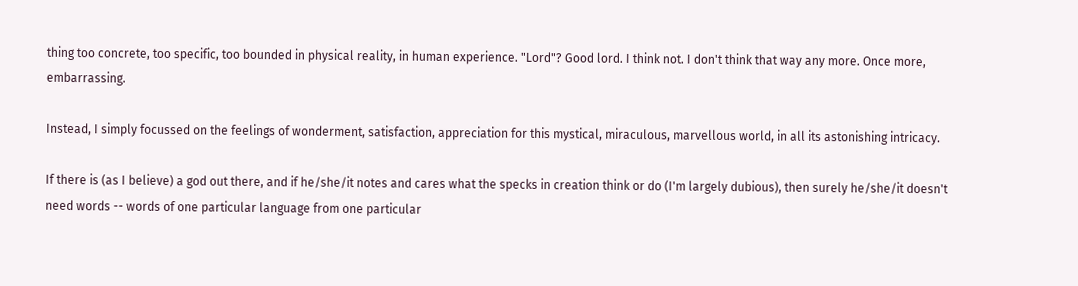thing too concrete, too specific, too bounded in physical reality, in human experience. "Lord"? Good lord. I think not. I don't think that way any more. Once more, embarrassing.

Instead, I simply focussed on the feelings of wonderment, satisfaction, appreciation for this mystical, miraculous, marvellous world, in all its astonishing intricacy.

If there is (as I believe) a god out there, and if he/she/it notes and cares what the specks in creation think or do (I'm largely dubious), then surely he/she/it doesn't need words -- words of one particular language from one particular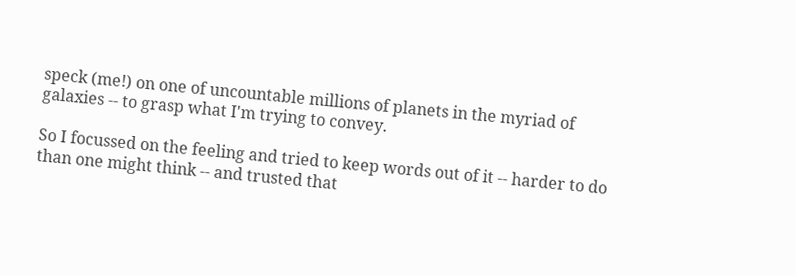speck (me!) on one of uncountable millions of planets in the myriad of galaxies -- to grasp what I'm trying to convey.

So I focussed on the feeling and tried to keep words out of it -- harder to do than one might think -- and trusted that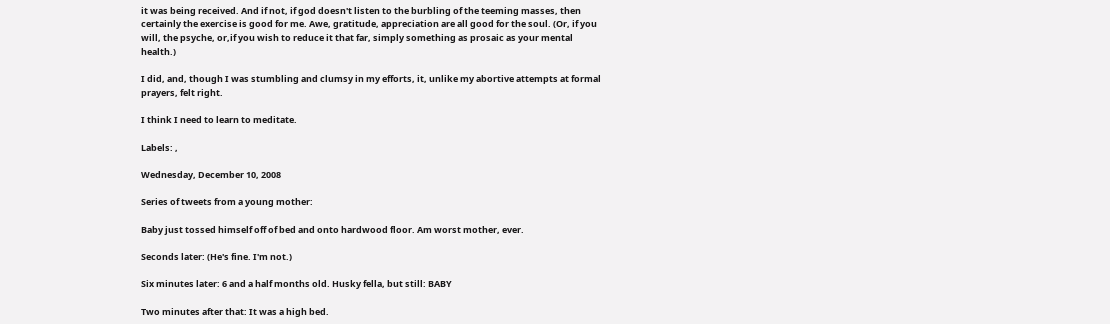it was being received. And if not, if god doesn't listen to the burbling of the teeming masses, then certainly the exercise is good for me. Awe, gratitude, appreciation are all good for the soul. (Or, if you will, the psyche, or,if you wish to reduce it that far, simply something as prosaic as your mental health.)

I did, and, though I was stumbling and clumsy in my efforts, it, unlike my abortive attempts at formal prayers, felt right.

I think I need to learn to meditate.

Labels: ,

Wednesday, December 10, 2008

Series of tweets from a young mother:

Baby just tossed himself off of bed and onto hardwood floor. Am worst mother, ever.

Seconds later: (He's fine. I'm not.)

Six minutes later: 6 and a half months old. Husky fella, but still: BABY

Two minutes after that: It was a high bed.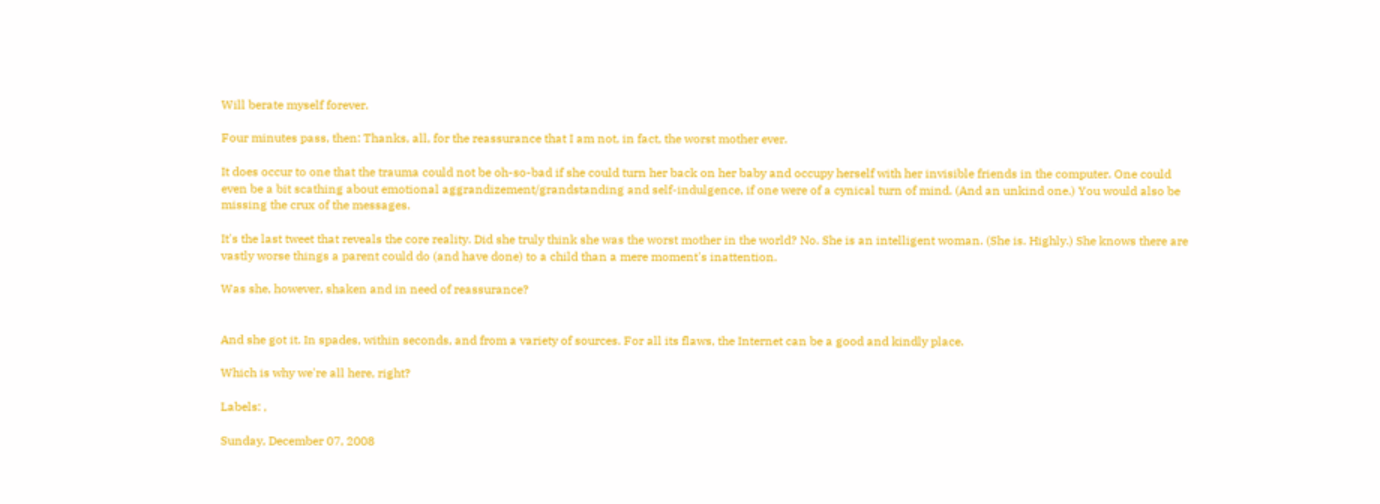Will berate myself forever.

Four minutes pass, then: Thanks, all, for the reassurance that I am not, in fact, the worst mother ever.

It does occur to one that the trauma could not be oh-so-bad if she could turn her back on her baby and occupy herself with her invisible friends in the computer. One could even be a bit scathing about emotional aggrandizement/grandstanding and self-indulgence, if one were of a cynical turn of mind. (And an unkind one.) You would also be missing the crux of the messages.

It's the last tweet that reveals the core reality. Did she truly think she was the worst mother in the world? No. She is an intelligent woman. (She is. Highly.) She knows there are vastly worse things a parent could do (and have done) to a child than a mere moment's inattention.

Was she, however, shaken and in need of reassurance?


And she got it. In spades, within seconds, and from a variety of sources. For all its flaws, the Internet can be a good and kindly place.

Which is why we're all here, right?

Labels: ,

Sunday, December 07, 2008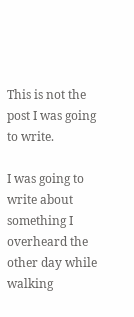This is not the post I was going to write.

I was going to write about something I overheard the other day while walking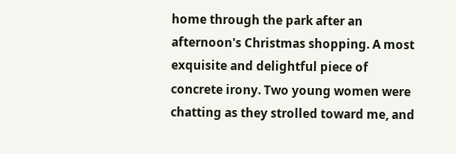home through the park after an afternoon's Christmas shopping. A most exquisite and delightful piece of concrete irony. Two young women were chatting as they strolled toward me, and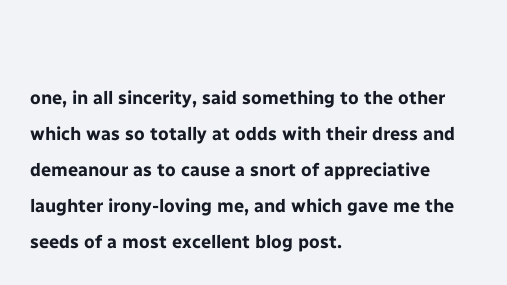one, in all sincerity, said something to the other which was so totally at odds with their dress and demeanour as to cause a snort of appreciative laughter irony-loving me, and which gave me the seeds of a most excellent blog post.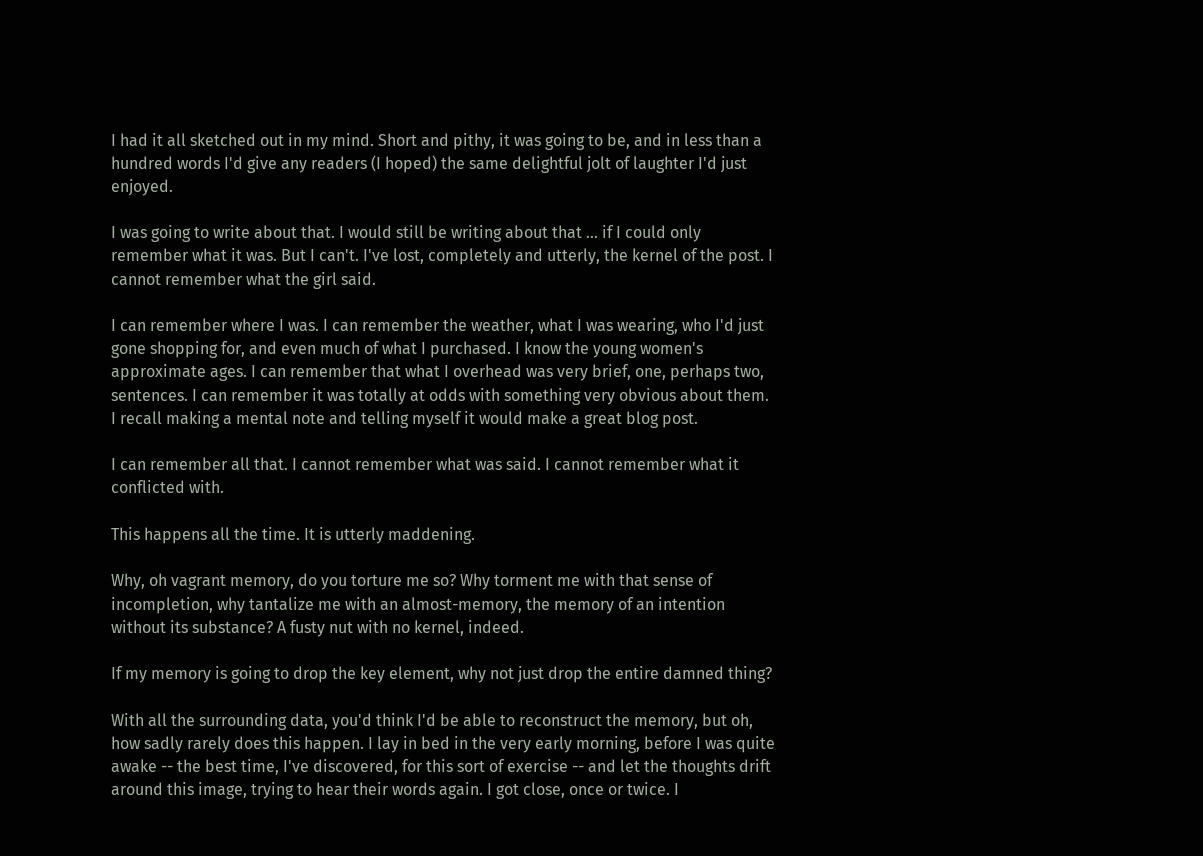I had it all sketched out in my mind. Short and pithy, it was going to be, and in less than a hundred words I'd give any readers (I hoped) the same delightful jolt of laughter I'd just enjoyed.

I was going to write about that. I would still be writing about that ... if I could only remember what it was. But I can't. I've lost, completely and utterly, the kernel of the post. I cannot remember what the girl said.

I can remember where I was. I can remember the weather, what I was wearing, who I'd just gone shopping for, and even much of what I purchased. I know the young women's approximate ages. I can remember that what I overhead was very brief, one, perhaps two, sentences. I can remember it was totally at odds with something very obvious about them. I recall making a mental note and telling myself it would make a great blog post.

I can remember all that. I cannot remember what was said. I cannot remember what it conflicted with.

This happens all the time. It is utterly maddening.

Why, oh vagrant memory, do you torture me so? Why torment me with that sense of incompletion, why tantalize me with an almost-memory, the memory of an intention without its substance? A fusty nut with no kernel, indeed.

If my memory is going to drop the key element, why not just drop the entire damned thing?

With all the surrounding data, you'd think I'd be able to reconstruct the memory, but oh, how sadly rarely does this happen. I lay in bed in the very early morning, before I was quite awake -- the best time, I've discovered, for this sort of exercise -- and let the thoughts drift around this image, trying to hear their words again. I got close, once or twice. I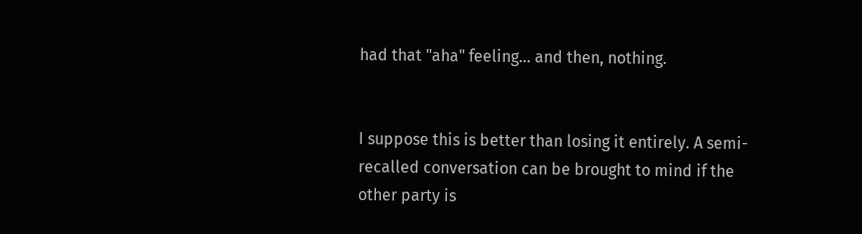had that "aha" feeling... and then, nothing.


I suppose this is better than losing it entirely. A semi-recalled conversation can be brought to mind if the other party is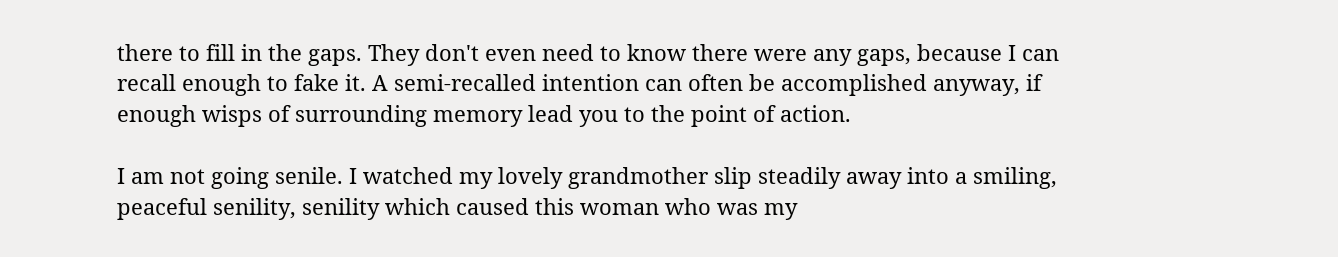there to fill in the gaps. They don't even need to know there were any gaps, because I can recall enough to fake it. A semi-recalled intention can often be accomplished anyway, if enough wisps of surrounding memory lead you to the point of action.

I am not going senile. I watched my lovely grandmother slip steadily away into a smiling, peaceful senility, senility which caused this woman who was my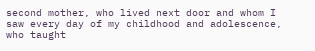second mother, who lived next door and whom I saw every day of my childhood and adolescence, who taught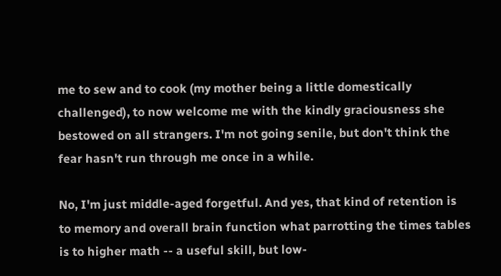me to sew and to cook (my mother being a little domestically challenged), to now welcome me with the kindly graciousness she bestowed on all strangers. I'm not going senile, but don't think the fear hasn't run through me once in a while.

No, I'm just middle-aged forgetful. And yes, that kind of retention is to memory and overall brain function what parrotting the times tables is to higher math -- a useful skill, but low-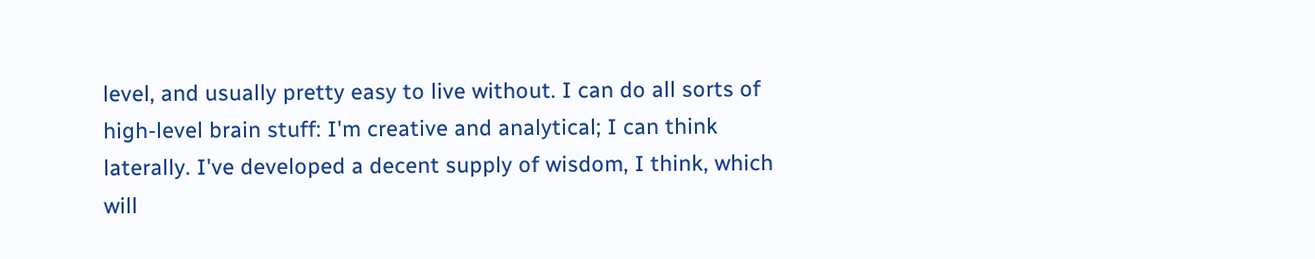level, and usually pretty easy to live without. I can do all sorts of high-level brain stuff: I'm creative and analytical; I can think laterally. I've developed a decent supply of wisdom, I think, which will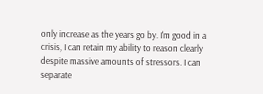only increase as the years go by. I'm good in a crisis, I can retain my ability to reason clearly despite massive amounts of stressors. I can separate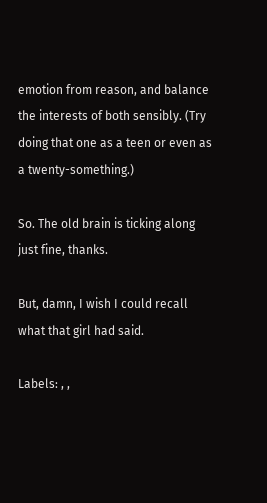emotion from reason, and balance the interests of both sensibly. (Try doing that one as a teen or even as a twenty-something.)

So. The old brain is ticking along just fine, thanks.

But, damn, I wish I could recall what that girl had said.

Labels: , ,